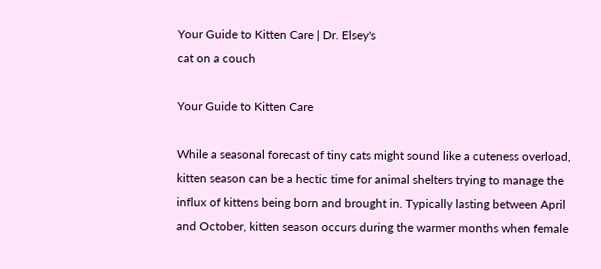Your Guide to Kitten Care | Dr. Elsey's
cat on a couch

Your Guide to Kitten Care

While a seasonal forecast of tiny cats might sound like a cuteness overload, kitten season can be a hectic time for animal shelters trying to manage the influx of kittens being born and brought in. Typically lasting between April and October, kitten season occurs during the warmer months when female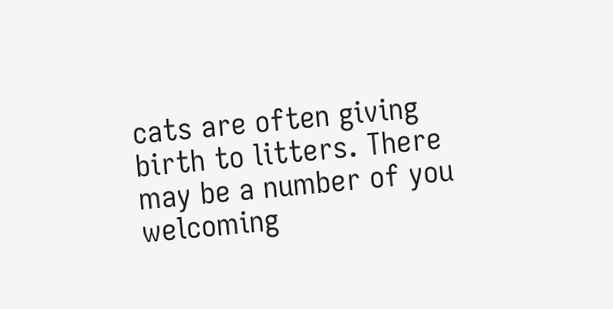cats are often giving birth to litters. There may be a number of you welcoming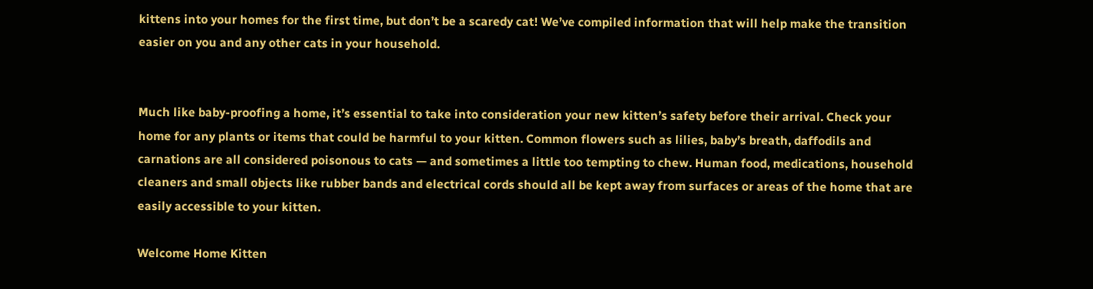kittens into your homes for the first time, but don’t be a scaredy cat! We’ve compiled information that will help make the transition easier on you and any other cats in your household.


Much like baby-proofing a home, it’s essential to take into consideration your new kitten’s safety before their arrival. Check your home for any plants or items that could be harmful to your kitten. Common flowers such as lilies, baby’s breath, daffodils and carnations are all considered poisonous to cats — and sometimes a little too tempting to chew. Human food, medications, household cleaners and small objects like rubber bands and electrical cords should all be kept away from surfaces or areas of the home that are easily accessible to your kitten.

Welcome Home Kitten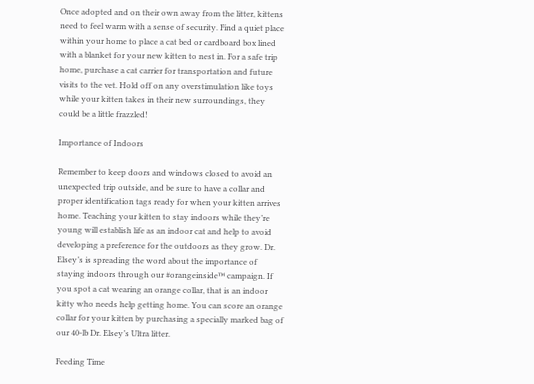Once adopted and on their own away from the litter, kittens need to feel warm with a sense of security. Find a quiet place within your home to place a cat bed or cardboard box lined with a blanket for your new kitten to nest in. For a safe trip home, purchase a cat carrier for transportation and future visits to the vet. Hold off on any overstimulation like toys while your kitten takes in their new surroundings, they could be a little frazzled!

Importance of Indoors

Remember to keep doors and windows closed to avoid an unexpected trip outside, and be sure to have a collar and proper identification tags ready for when your kitten arrives home. Teaching your kitten to stay indoors while they’re young will establish life as an indoor cat and help to avoid developing a preference for the outdoors as they grow. Dr. Elsey’s is spreading the word about the importance of staying indoors through our #orangeinside™ campaign. If you spot a cat wearing an orange collar, that is an indoor kitty who needs help getting home. You can score an orange collar for your kitten by purchasing a specially marked bag of our 40-lb Dr. Elsey’s Ultra litter.

Feeding Time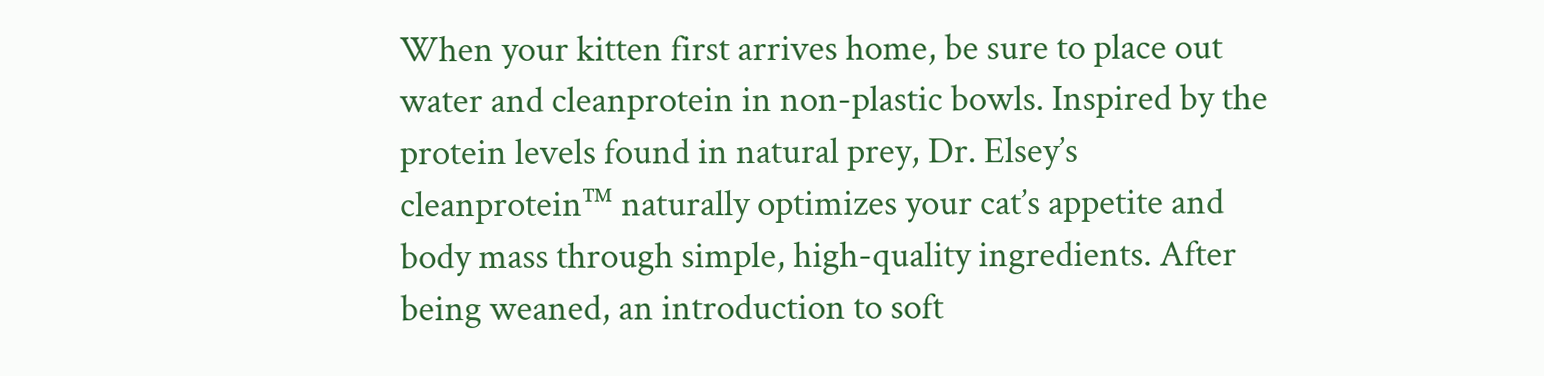When your kitten first arrives home, be sure to place out water and cleanprotein in non-plastic bowls. Inspired by the protein levels found in natural prey, Dr. Elsey’s cleanprotein™ naturally optimizes your cat’s appetite and body mass through simple, high-quality ingredients. After being weaned, an introduction to soft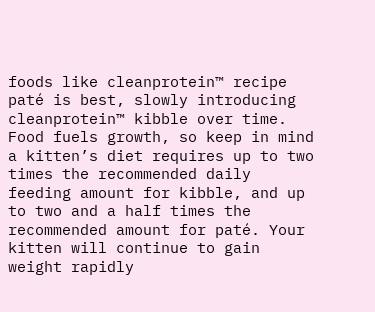foods like cleanprotein™ recipe paté is best, slowly introducing cleanprotein™ kibble over time. Food fuels growth, so keep in mind a kitten’s diet requires up to two times the recommended daily feeding amount for kibble, and up to two and a half times the recommended amount for paté. Your kitten will continue to gain weight rapidly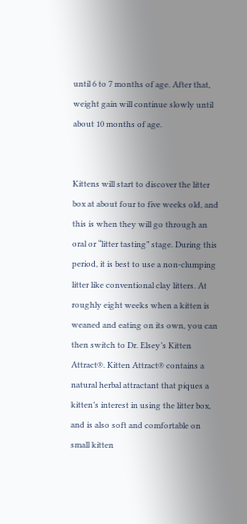until 6 to 7 months of age. After that, weight gain will continue slowly until about 10 months of age.


Kittens will start to discover the litter box at about four to five weeks old, and this is when they will go through an oral or “litter tasting” stage. During this period, it is best to use a non-clumping litter like conventional clay litters. At roughly eight weeks when a kitten is weaned and eating on its own, you can then switch to Dr. Elsey’s Kitten Attract®. Kitten Attract® contains a natural herbal attractant that piques a kitten’s interest in using the litter box, and is also soft and comfortable on small kitten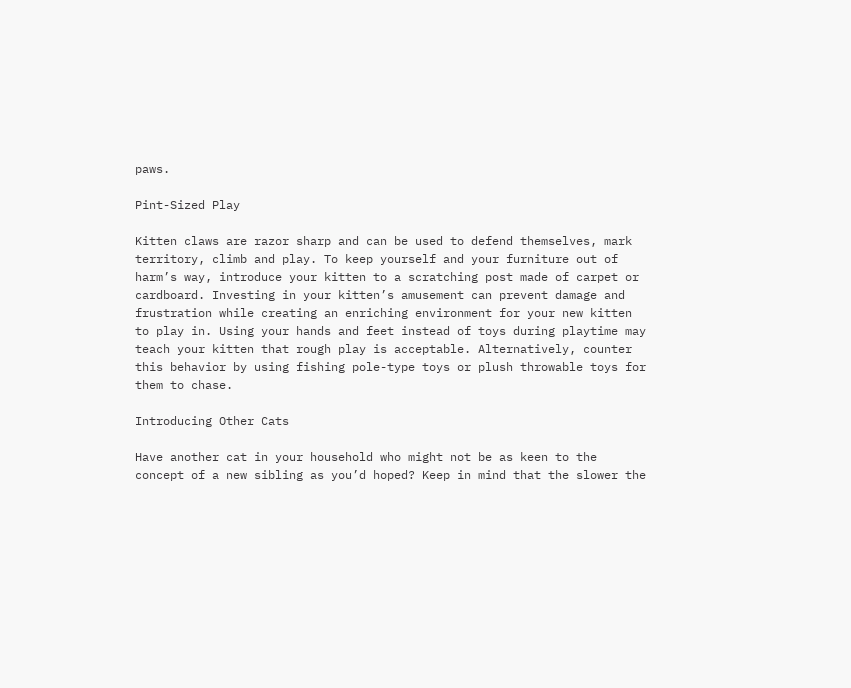paws.

Pint-Sized Play

Kitten claws are razor sharp and can be used to defend themselves, mark territory, climb and play. To keep yourself and your furniture out of harm’s way, introduce your kitten to a scratching post made of carpet or cardboard. Investing in your kitten’s amusement can prevent damage and frustration while creating an enriching environment for your new kitten to play in. Using your hands and feet instead of toys during playtime may teach your kitten that rough play is acceptable. Alternatively, counter this behavior by using fishing pole-type toys or plush throwable toys for them to chase.

Introducing Other Cats

Have another cat in your household who might not be as keen to the concept of a new sibling as you’d hoped? Keep in mind that the slower the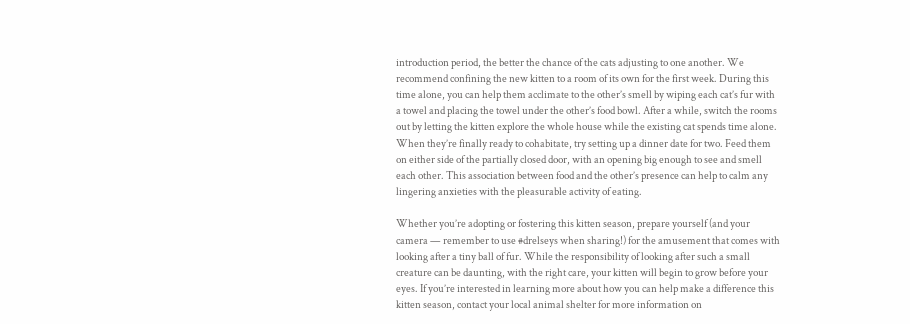introduction period, the better the chance of the cats adjusting to one another. We recommend confining the new kitten to a room of its own for the first week. During this time alone, you can help them acclimate to the other’s smell by wiping each cat’s fur with a towel and placing the towel under the other’s food bowl. After a while, switch the rooms out by letting the kitten explore the whole house while the existing cat spends time alone. When they’re finally ready to cohabitate, try setting up a dinner date for two. Feed them on either side of the partially closed door, with an opening big enough to see and smell each other. This association between food and the other’s presence can help to calm any lingering anxieties with the pleasurable activity of eating.

Whether you’re adopting or fostering this kitten season, prepare yourself (and your camera — remember to use #drelseys when sharing!) for the amusement that comes with looking after a tiny ball of fur. While the responsibility of looking after such a small creature can be daunting, with the right care, your kitten will begin to grow before your eyes. If you’re interested in learning more about how you can help make a difference this kitten season, contact your local animal shelter for more information on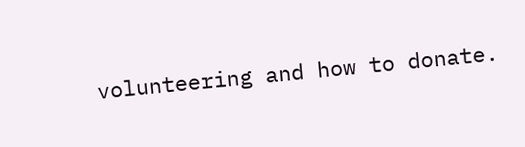volunteering and how to donate.